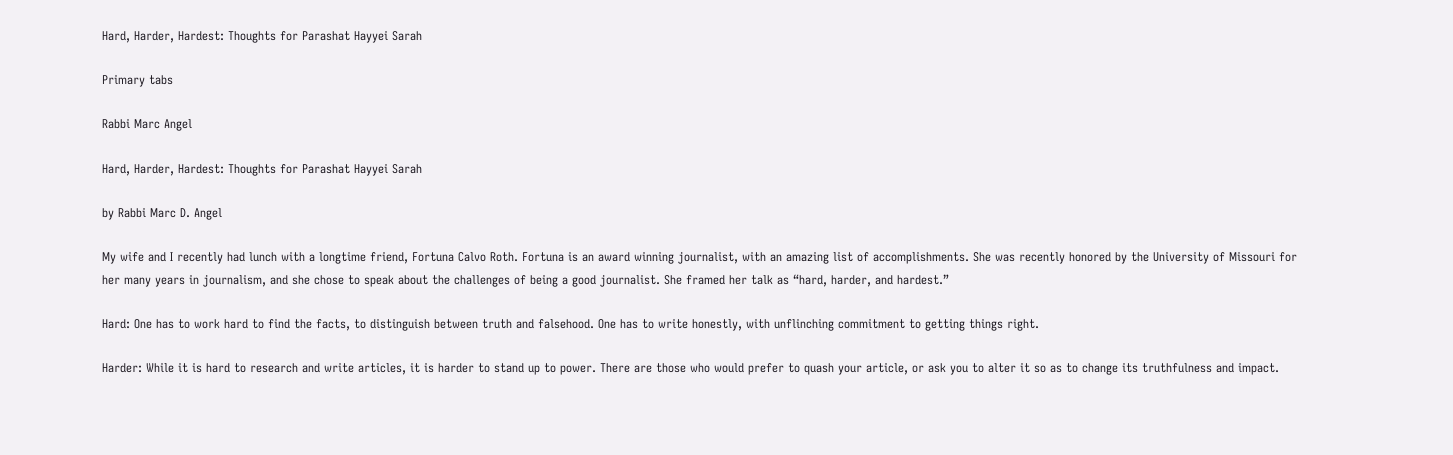Hard, Harder, Hardest: Thoughts for Parashat Hayyei Sarah

Primary tabs

Rabbi Marc Angel

Hard, Harder, Hardest: Thoughts for Parashat Hayyei Sarah

by Rabbi Marc D. Angel

My wife and I recently had lunch with a longtime friend, Fortuna Calvo Roth. Fortuna is an award winning journalist, with an amazing list of accomplishments. She was recently honored by the University of Missouri for her many years in journalism, and she chose to speak about the challenges of being a good journalist. She framed her talk as “hard, harder, and hardest.”

Hard: One has to work hard to find the facts, to distinguish between truth and falsehood. One has to write honestly, with unflinching commitment to getting things right.

Harder: While it is hard to research and write articles, it is harder to stand up to power. There are those who would prefer to quash your article, or ask you to alter it so as to change its truthfulness and impact.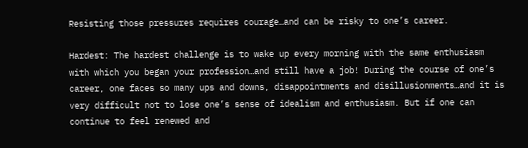Resisting those pressures requires courage…and can be risky to one’s career.

Hardest: The hardest challenge is to wake up every morning with the same enthusiasm with which you began your profession…and still have a job! During the course of one’s career, one faces so many ups and downs, disappointments and disillusionments…and it is very difficult not to lose one’s sense of idealism and enthusiasm. But if one can continue to feel renewed and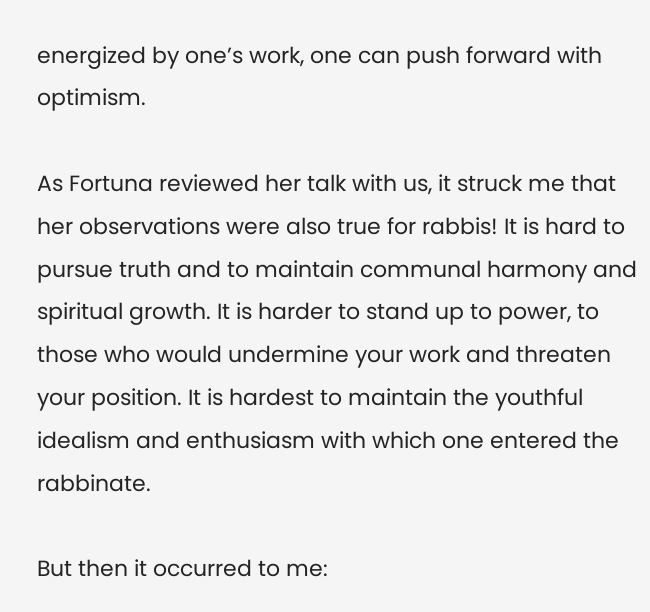energized by one’s work, one can push forward with optimism.

As Fortuna reviewed her talk with us, it struck me that her observations were also true for rabbis! It is hard to pursue truth and to maintain communal harmony and spiritual growth. It is harder to stand up to power, to those who would undermine your work and threaten your position. It is hardest to maintain the youthful idealism and enthusiasm with which one entered the rabbinate.

But then it occurred to me: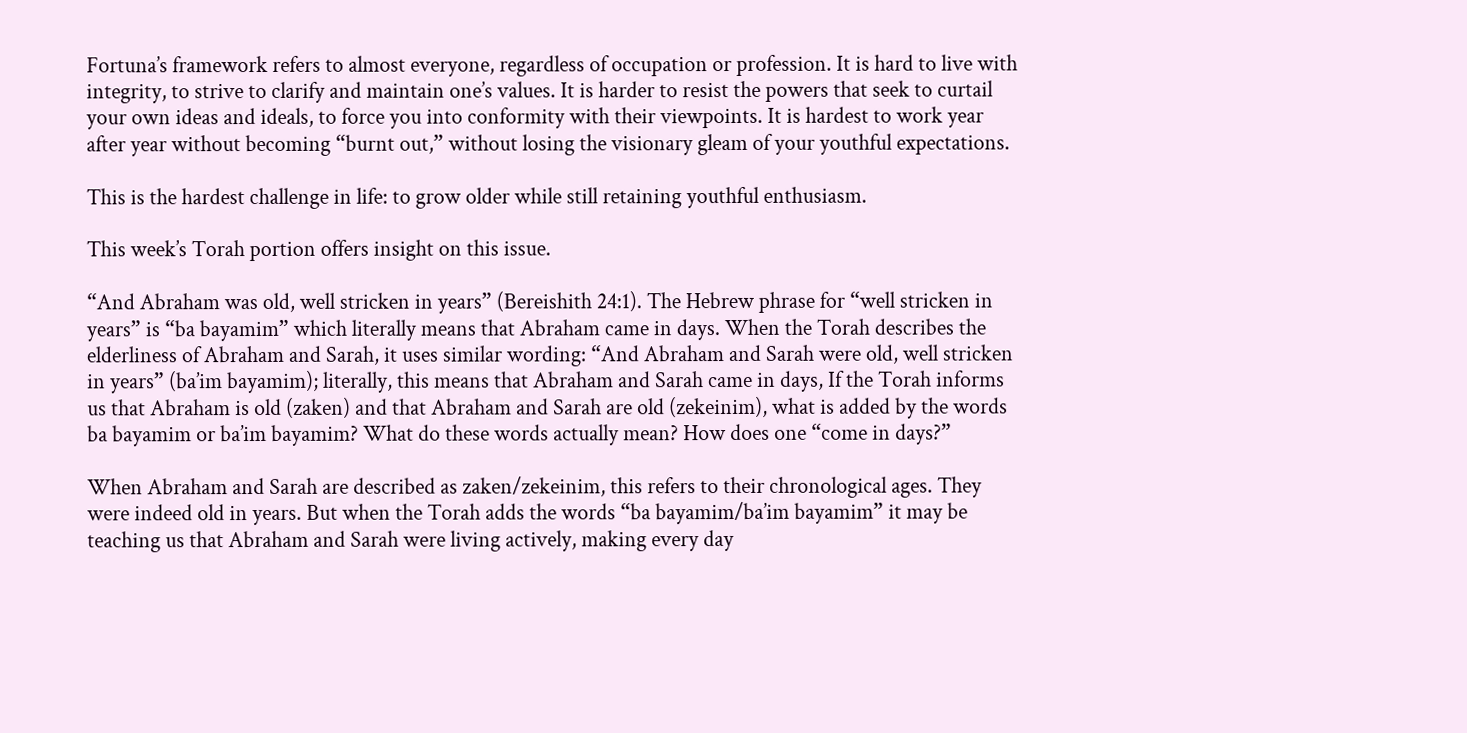Fortuna’s framework refers to almost everyone, regardless of occupation or profession. It is hard to live with integrity, to strive to clarify and maintain one’s values. It is harder to resist the powers that seek to curtail your own ideas and ideals, to force you into conformity with their viewpoints. It is hardest to work year after year without becoming “burnt out,” without losing the visionary gleam of your youthful expectations.

This is the hardest challenge in life: to grow older while still retaining youthful enthusiasm.

This week’s Torah portion offers insight on this issue.

“And Abraham was old, well stricken in years” (Bereishith 24:1). The Hebrew phrase for “well stricken in years” is “ba bayamim” which literally means that Abraham came in days. When the Torah describes the elderliness of Abraham and Sarah, it uses similar wording: “And Abraham and Sarah were old, well stricken in years” (ba’im bayamim); literally, this means that Abraham and Sarah came in days, If the Torah informs us that Abraham is old (zaken) and that Abraham and Sarah are old (zekeinim), what is added by the words ba bayamim or ba’im bayamim? What do these words actually mean? How does one “come in days?”

When Abraham and Sarah are described as zaken/zekeinim, this refers to their chronological ages. They were indeed old in years. But when the Torah adds the words “ba bayamim/ba’im bayamim” it may be teaching us that Abraham and Sarah were living actively, making every day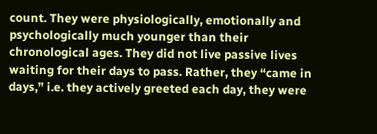count. They were physiologically, emotionally and psychologically much younger than their chronological ages. They did not live passive lives waiting for their days to pass. Rather, they “came in days,” i.e. they actively greeted each day, they were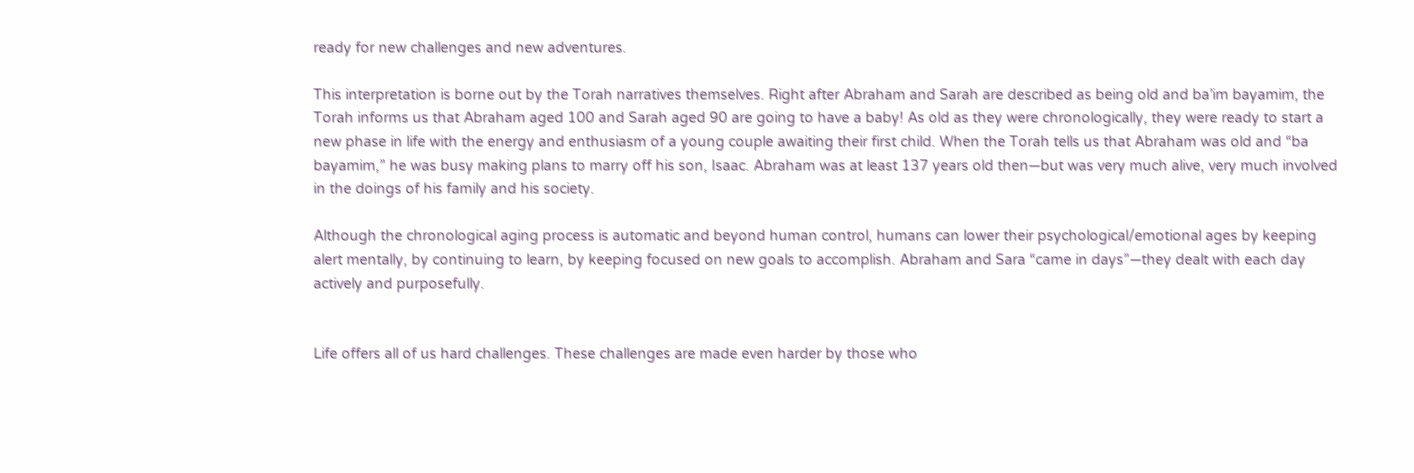ready for new challenges and new adventures.

This interpretation is borne out by the Torah narratives themselves. Right after Abraham and Sarah are described as being old and ba’im bayamim, the Torah informs us that Abraham aged 100 and Sarah aged 90 are going to have a baby! As old as they were chronologically, they were ready to start a new phase in life with the energy and enthusiasm of a young couple awaiting their first child. When the Torah tells us that Abraham was old and “ba bayamim,” he was busy making plans to marry off his son, Isaac. Abraham was at least 137 years old then—but was very much alive, very much involved in the doings of his family and his society.

Although the chronological aging process is automatic and beyond human control, humans can lower their psychological/emotional ages by keeping alert mentally, by continuing to learn, by keeping focused on new goals to accomplish. Abraham and Sara “came in days”—they dealt with each day actively and purposefully.


Life offers all of us hard challenges. These challenges are made even harder by those who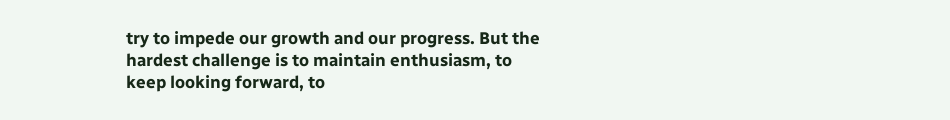try to impede our growth and our progress. But the hardest challenge is to maintain enthusiasm, to keep looking forward, to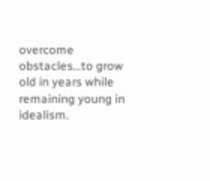overcome obstacles…to grow old in years while remaining young in idealism.